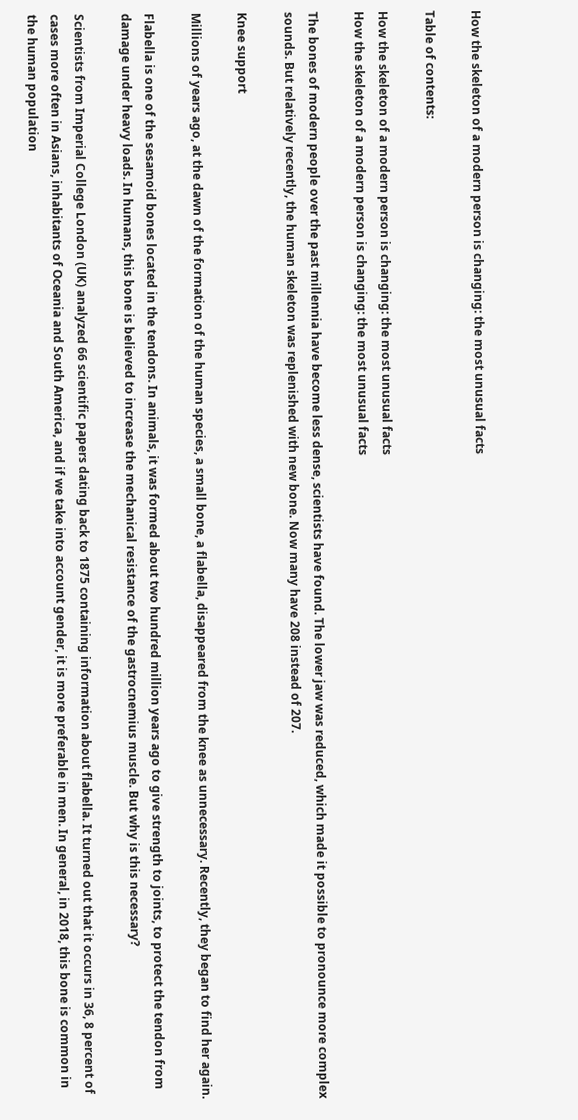How the skeleton of a modern person is changing: the most unusual facts

Table of contents:

How the skeleton of a modern person is changing: the most unusual facts
How the skeleton of a modern person is changing: the most unusual facts

The bones of modern people over the past millennia have become less dense, scientists have found. The lower jaw was reduced, which made it possible to pronounce more complex sounds. But relatively recently, the human skeleton was replenished with new bone. Now many have 208 instead of 207.

Knee support

Millions of years ago, at the dawn of the formation of the human species, a small bone, a flabella, disappeared from the knee as unnecessary. Recently, they began to find her again.

Flabella is one of the sesamoid bones located in the tendons. In animals, it was formed about two hundred million years ago to give strength to joints, to protect the tendon from damage under heavy loads. In humans, this bone is believed to increase the mechanical resistance of the gastrocnemius muscle. But why is this necessary?

Scientists from Imperial College London (UK) analyzed 66 scientific papers dating back to 1875 containing information about flabella. It turned out that it occurs in 36, 8 percent of cases more often in Asians, inhabitants of Oceania and South America, and if we take into account gender, it is more preferable in men. In general, in 2018, this bone is common in the human population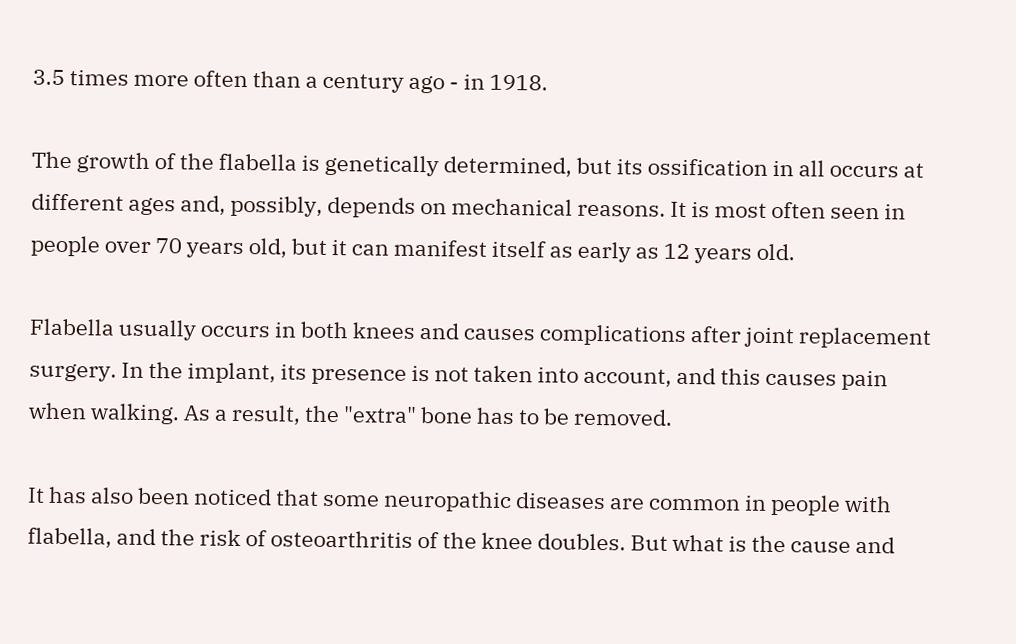3.5 times more often than a century ago - in 1918.

The growth of the flabella is genetically determined, but its ossification in all occurs at different ages and, possibly, depends on mechanical reasons. It is most often seen in people over 70 years old, but it can manifest itself as early as 12 years old.

Flabella usually occurs in both knees and causes complications after joint replacement surgery. In the implant, its presence is not taken into account, and this causes pain when walking. As a result, the "extra" bone has to be removed.

It has also been noticed that some neuropathic diseases are common in people with flabella, and the risk of osteoarthritis of the knee doubles. But what is the cause and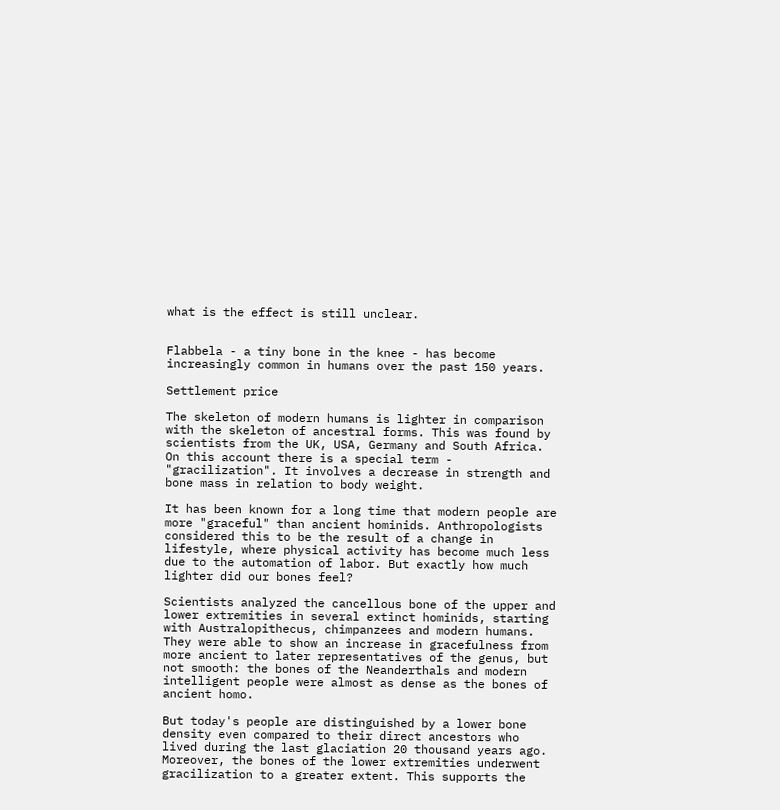what is the effect is still unclear.


Flabbela - a tiny bone in the knee - has become increasingly common in humans over the past 150 years.

Settlement price

The skeleton of modern humans is lighter in comparison with the skeleton of ancestral forms. This was found by scientists from the UK, USA, Germany and South Africa. On this account there is a special term - "gracilization". It involves a decrease in strength and bone mass in relation to body weight.

It has been known for a long time that modern people are more "graceful" than ancient hominids. Anthropologists considered this to be the result of a change in lifestyle, where physical activity has become much less due to the automation of labor. But exactly how much lighter did our bones feel?

Scientists analyzed the cancellous bone of the upper and lower extremities in several extinct hominids, starting with Australopithecus, chimpanzees and modern humans. They were able to show an increase in gracefulness from more ancient to later representatives of the genus, but not smooth: the bones of the Neanderthals and modern intelligent people were almost as dense as the bones of ancient homo.

But today's people are distinguished by a lower bone density even compared to their direct ancestors who lived during the last glaciation 20 thousand years ago. Moreover, the bones of the lower extremities underwent gracilization to a greater extent. This supports the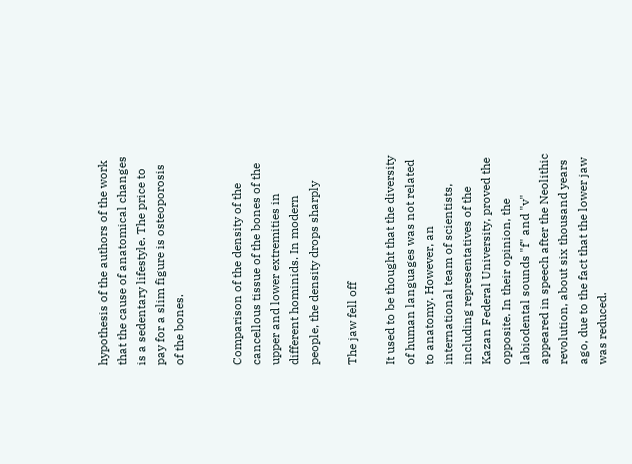hypothesis of the authors of the work that the cause of anatomical changes is a sedentary lifestyle. The price to pay for a slim figure is osteoporosis of the bones.


Comparison of the density of the cancellous tissue of the bones of the upper and lower extremities in different hominids. In modern people, the density drops sharply

The jaw fell off

It used to be thought that the diversity of human languages was not related to anatomy. However, an international team of scientists, including representatives of the Kazan Federal University, proved the opposite. In their opinion, the labiodental sounds "f" and "v" appeared in speech after the Neolithic revolution, about six thousand years ago, due to the fact that the lower jaw was reduced.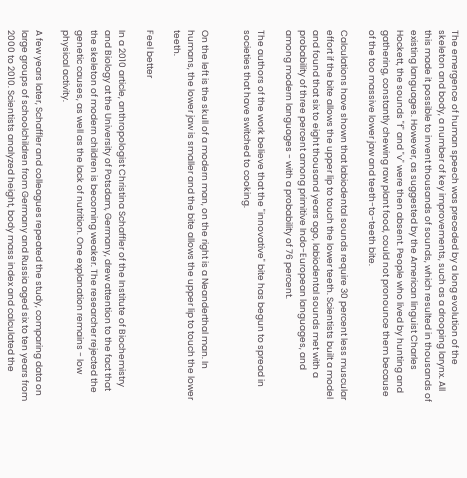The emergence of human speech was preceded by a long evolution of the skeleton and body, a number of key improvements, such as a drooping larynx. All this made it possible to invent thousands of sounds, which resulted in thousands of existing languages. However, as suggested by the American linguist Charles Hockett, the sounds "f" and "v" were then absent. People who lived by hunting and gathering, constantly chewing raw plant food, could not pronounce them because of the too massive lower jaw and teeth-to-teeth bite.

Calculations have shown that labiodental sounds require 30 percent less muscular effort if the bite allows the upper lip to touch the lower teeth. Scientists built a model and found that six to eight thousand years ago, labiodental sounds met with a probability of three percent among primitive Indo-European languages, and among modern languages - with a probability of 76 percent.

The authors of the work believe that the "innovative" bite has begun to spread in societies that have switched to cooking.


On the left is the skull of a modern man, on the right is a Neanderthal man. In humans, the lower jaw is smaller and the bite allows the upper lip to touch the lower teeth.

Feel better

In a 2010 article, anthropologist Christina Schaffler of the Institute of Biochemistry and Biology at the University of Potsdam, Germany, drew attention to the fact that the skeleton of modern children is becoming weaker. The researcher rejected the genetic causes, as well as the lack of nutrition. One explanation remains - low physical activity.

A few years later, Schaffler and colleagues repeated the study, comparing data on large groups of schoolchildren from Germany and Russia aged six to ten years from 2000 to 2010. Scientists analyzed height, body mass index and calculated the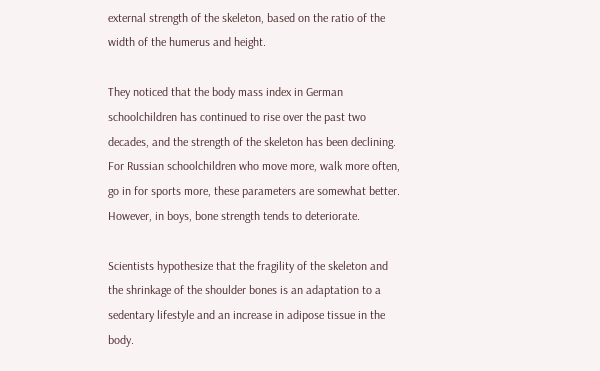external strength of the skeleton, based on the ratio of the width of the humerus and height.

They noticed that the body mass index in German schoolchildren has continued to rise over the past two decades, and the strength of the skeleton has been declining. For Russian schoolchildren who move more, walk more often, go in for sports more, these parameters are somewhat better. However, in boys, bone strength tends to deteriorate.

Scientists hypothesize that the fragility of the skeleton and the shrinkage of the shoulder bones is an adaptation to a sedentary lifestyle and an increase in adipose tissue in the body.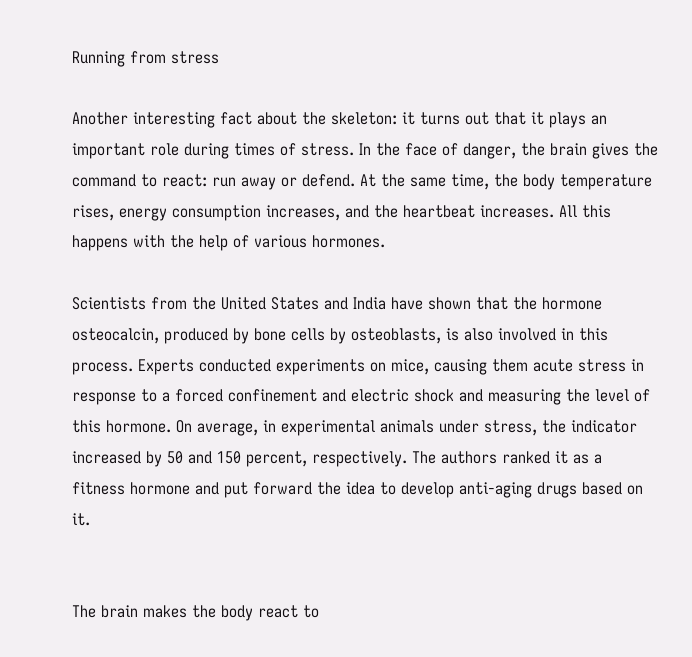Running from stress

Another interesting fact about the skeleton: it turns out that it plays an important role during times of stress. In the face of danger, the brain gives the command to react: run away or defend. At the same time, the body temperature rises, energy consumption increases, and the heartbeat increases. All this happens with the help of various hormones.

Scientists from the United States and India have shown that the hormone osteocalcin, produced by bone cells by osteoblasts, is also involved in this process. Experts conducted experiments on mice, causing them acute stress in response to a forced confinement and electric shock and measuring the level of this hormone. On average, in experimental animals under stress, the indicator increased by 50 and 150 percent, respectively. The authors ranked it as a fitness hormone and put forward the idea to develop anti-aging drugs based on it.


The brain makes the body react to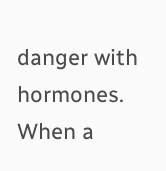danger with hormones. When a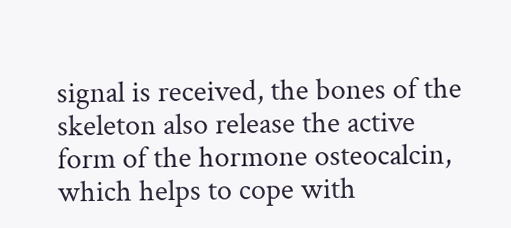signal is received, the bones of the skeleton also release the active form of the hormone osteocalcin, which helps to cope with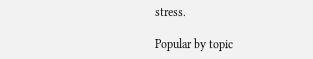stress.

Popular by topic